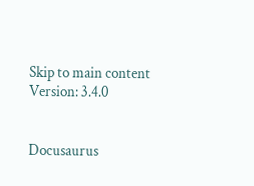Skip to main content
Version: 3.4.0


Docusaurus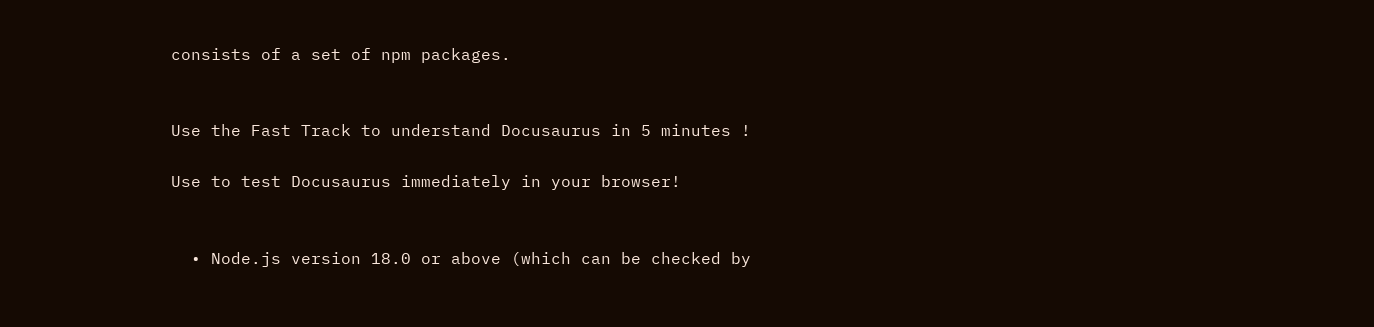consists of a set of npm packages.


Use the Fast Track to understand Docusaurus in 5 minutes !

Use to test Docusaurus immediately in your browser!


  • Node.js version 18.0 or above (which can be checked by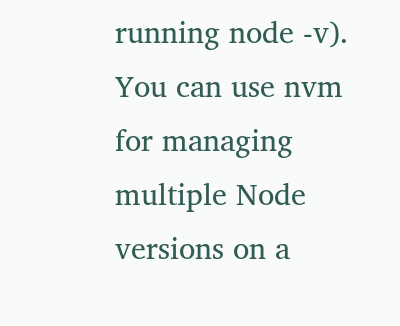running node -v). You can use nvm for managing multiple Node versions on a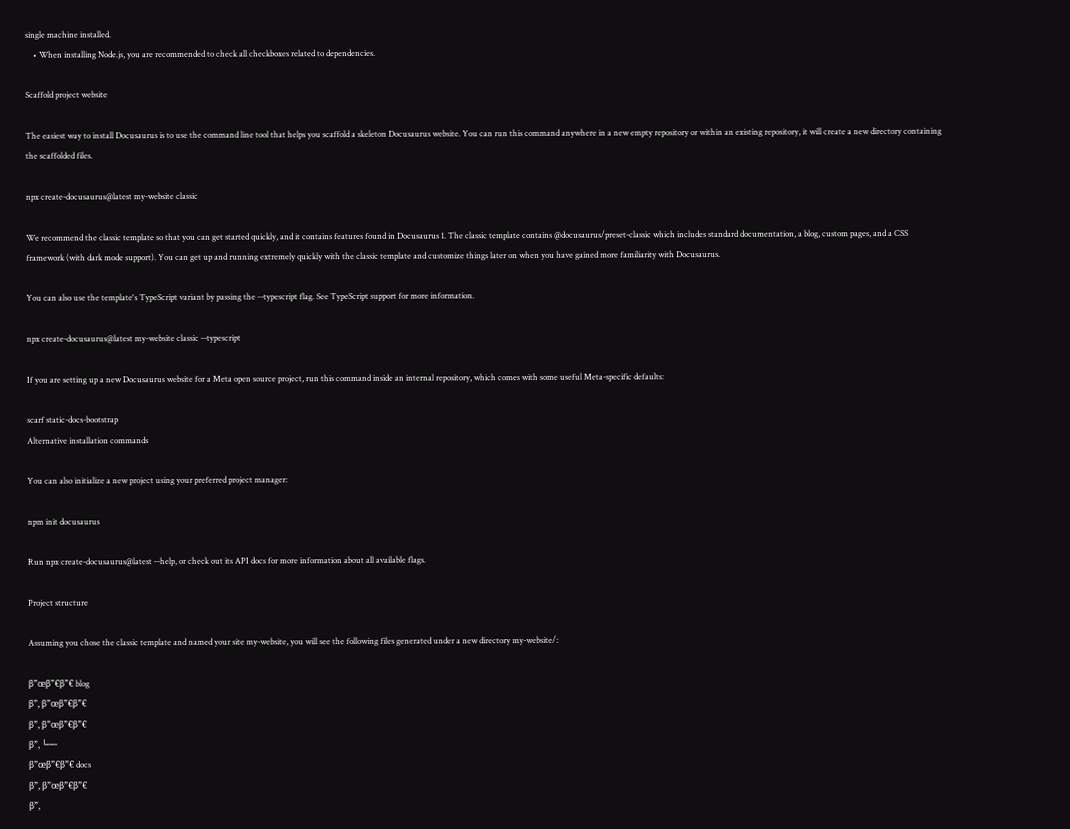single machine installed.
    • When installing Node.js, you are recommended to check all checkboxes related to dependencies.

Scaffold project website

The easiest way to install Docusaurus is to use the command line tool that helps you scaffold a skeleton Docusaurus website. You can run this command anywhere in a new empty repository or within an existing repository, it will create a new directory containing the scaffolded files.

npx create-docusaurus@latest my-website classic

We recommend the classic template so that you can get started quickly, and it contains features found in Docusaurus 1. The classic template contains @docusaurus/preset-classic which includes standard documentation, a blog, custom pages, and a CSS framework (with dark mode support). You can get up and running extremely quickly with the classic template and customize things later on when you have gained more familiarity with Docusaurus.

You can also use the template's TypeScript variant by passing the --typescript flag. See TypeScript support for more information.

npx create-docusaurus@latest my-website classic --typescript

If you are setting up a new Docusaurus website for a Meta open source project, run this command inside an internal repository, which comes with some useful Meta-specific defaults:

scarf static-docs-bootstrap
Alternative installation commands

You can also initialize a new project using your preferred project manager:

npm init docusaurus

Run npx create-docusaurus@latest --help, or check out its API docs for more information about all available flags.

Project structure

Assuming you chose the classic template and named your site my-website, you will see the following files generated under a new directory my-website/:

β”œβ”€β”€ blog
β”‚ β”œβ”€β”€
β”‚ β”œβ”€β”€
β”‚ └──
β”œβ”€β”€ docs
β”‚ β”œβ”€β”€
β”‚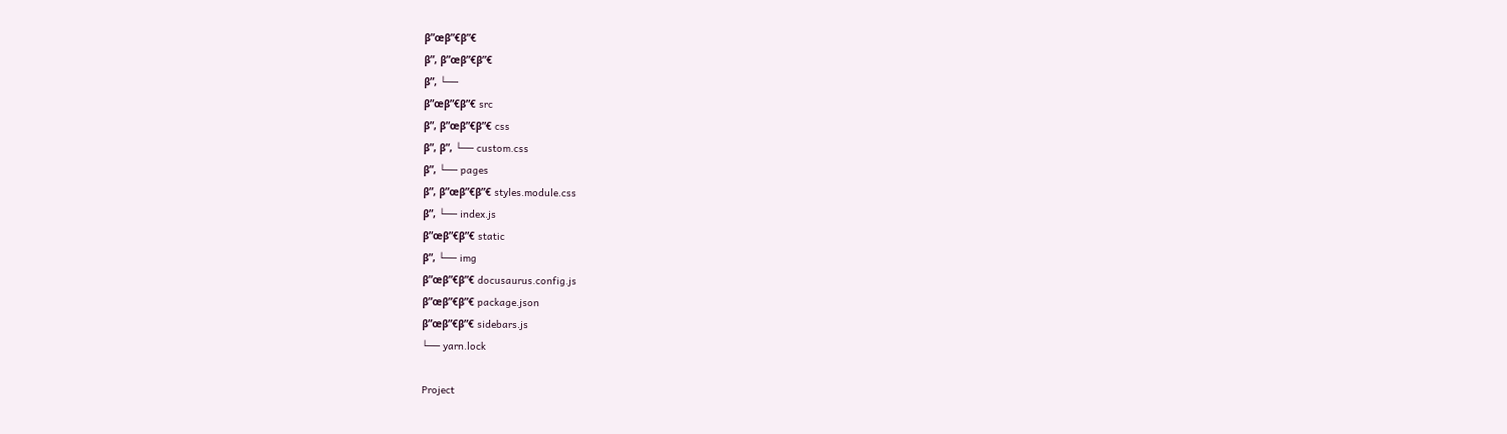β”œβ”€β”€
β”‚ β”œβ”€β”€
β”‚ └──
β”œβ”€β”€ src
β”‚ β”œβ”€β”€ css
β”‚ β”‚ └── custom.css
β”‚ └── pages
β”‚ β”œβ”€β”€ styles.module.css
β”‚ └── index.js
β”œβ”€β”€ static
β”‚ └── img
β”œβ”€β”€ docusaurus.config.js
β”œβ”€β”€ package.json
β”œβ”€β”€ sidebars.js
└── yarn.lock

Project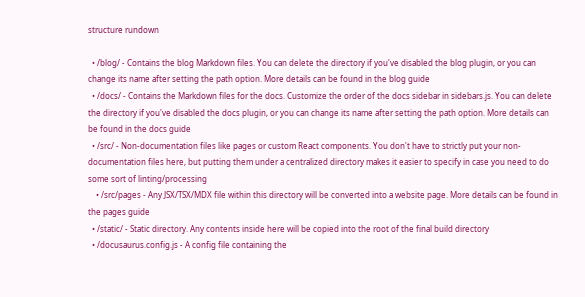structure rundown

  • /blog/ - Contains the blog Markdown files. You can delete the directory if you've disabled the blog plugin, or you can change its name after setting the path option. More details can be found in the blog guide
  • /docs/ - Contains the Markdown files for the docs. Customize the order of the docs sidebar in sidebars.js. You can delete the directory if you've disabled the docs plugin, or you can change its name after setting the path option. More details can be found in the docs guide
  • /src/ - Non-documentation files like pages or custom React components. You don't have to strictly put your non-documentation files here, but putting them under a centralized directory makes it easier to specify in case you need to do some sort of linting/processing
    • /src/pages - Any JSX/TSX/MDX file within this directory will be converted into a website page. More details can be found in the pages guide
  • /static/ - Static directory. Any contents inside here will be copied into the root of the final build directory
  • /docusaurus.config.js - A config file containing the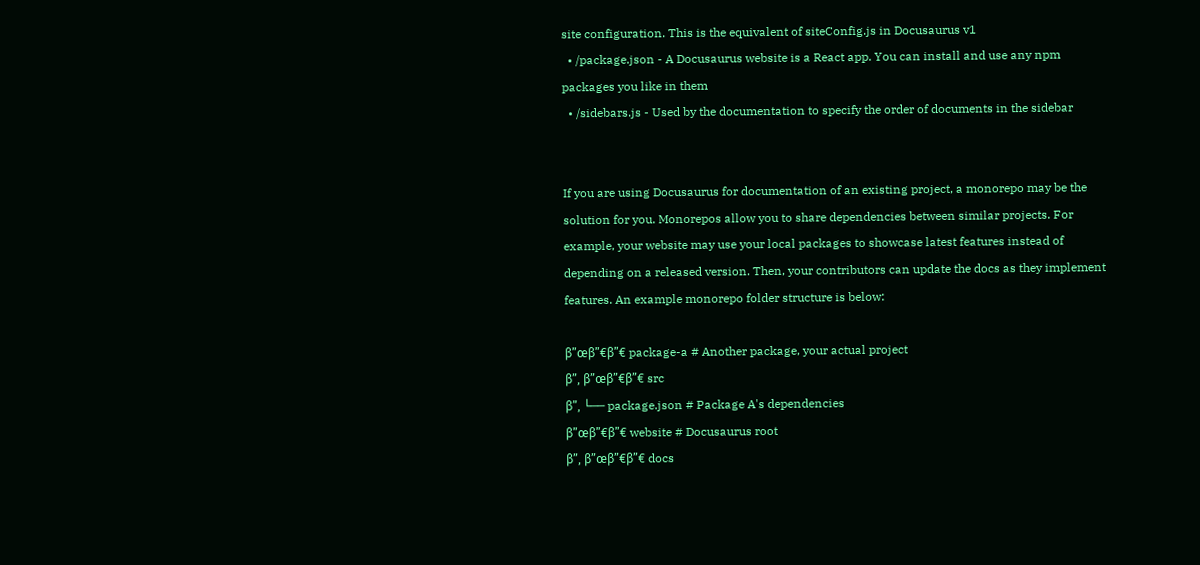site configuration. This is the equivalent of siteConfig.js in Docusaurus v1
  • /package.json - A Docusaurus website is a React app. You can install and use any npm packages you like in them
  • /sidebars.js - Used by the documentation to specify the order of documents in the sidebar


If you are using Docusaurus for documentation of an existing project, a monorepo may be the solution for you. Monorepos allow you to share dependencies between similar projects. For example, your website may use your local packages to showcase latest features instead of depending on a released version. Then, your contributors can update the docs as they implement features. An example monorepo folder structure is below:

β”œβ”€β”€ package-a # Another package, your actual project
β”‚ β”œβ”€β”€ src
β”‚ └── package.json # Package A's dependencies
β”œβ”€β”€ website # Docusaurus root
β”‚ β”œβ”€β”€ docs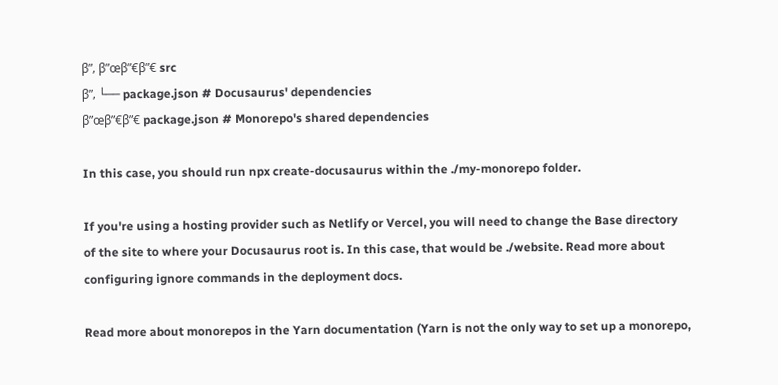β”‚ β”œβ”€β”€ src
β”‚ └── package.json # Docusaurus' dependencies
β”œβ”€β”€ package.json # Monorepo's shared dependencies

In this case, you should run npx create-docusaurus within the ./my-monorepo folder.

If you're using a hosting provider such as Netlify or Vercel, you will need to change the Base directory of the site to where your Docusaurus root is. In this case, that would be ./website. Read more about configuring ignore commands in the deployment docs.

Read more about monorepos in the Yarn documentation (Yarn is not the only way to set up a monorepo,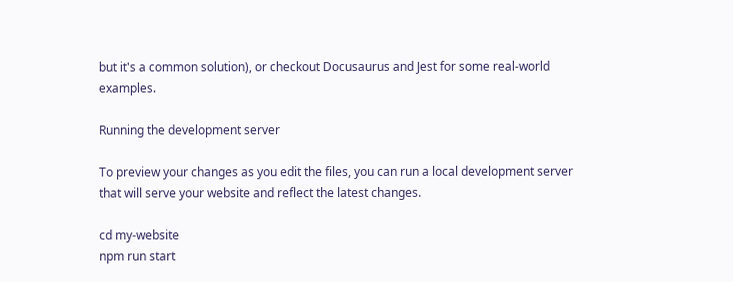but it's a common solution), or checkout Docusaurus and Jest for some real-world examples.

Running the development server

To preview your changes as you edit the files, you can run a local development server that will serve your website and reflect the latest changes.

cd my-website
npm run start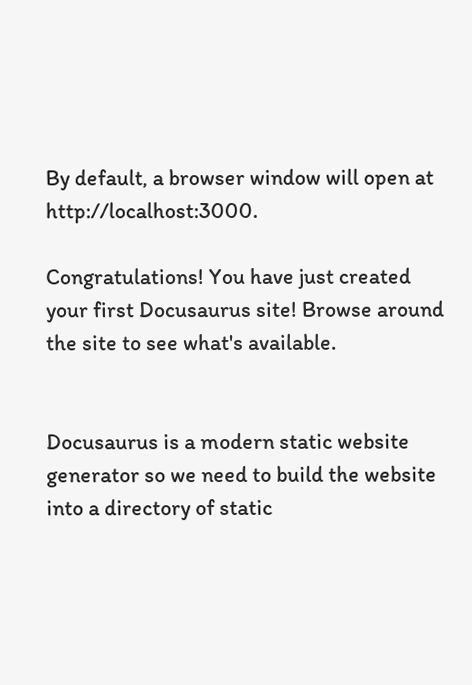By default, a browser window will open at http://localhost:3000.

Congratulations! You have just created your first Docusaurus site! Browse around the site to see what's available.


Docusaurus is a modern static website generator so we need to build the website into a directory of static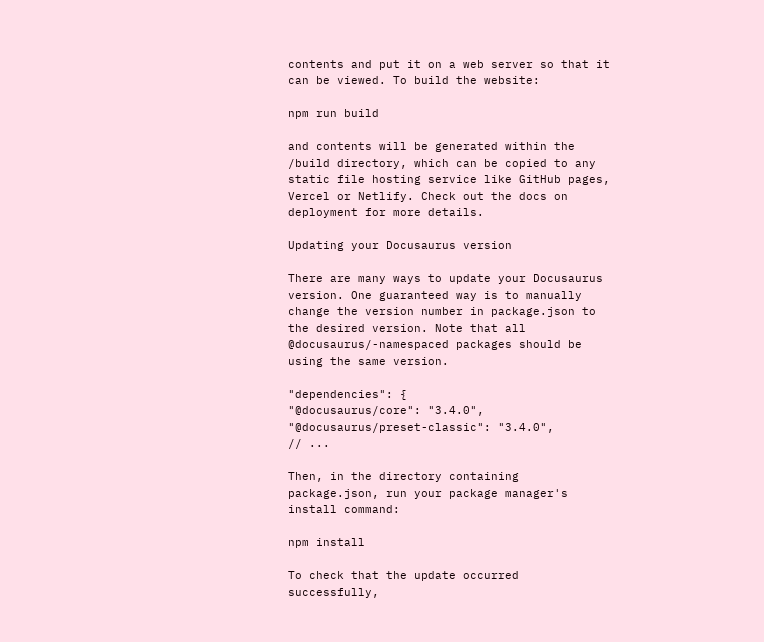contents and put it on a web server so that it can be viewed. To build the website:

npm run build

and contents will be generated within the /build directory, which can be copied to any static file hosting service like GitHub pages, Vercel or Netlify. Check out the docs on deployment for more details.

Updating your Docusaurus version

There are many ways to update your Docusaurus version. One guaranteed way is to manually change the version number in package.json to the desired version. Note that all @docusaurus/-namespaced packages should be using the same version.

"dependencies": {
"@docusaurus/core": "3.4.0",
"@docusaurus/preset-classic": "3.4.0",
// ...

Then, in the directory containing package.json, run your package manager's install command:

npm install

To check that the update occurred successfully,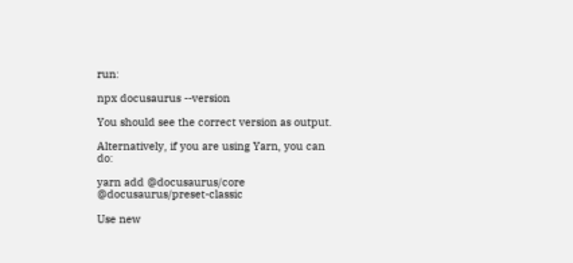run:

npx docusaurus --version

You should see the correct version as output.

Alternatively, if you are using Yarn, you can do:

yarn add @docusaurus/core @docusaurus/preset-classic

Use new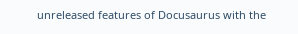unreleased features of Docusaurus with the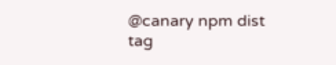@canary npm dist tag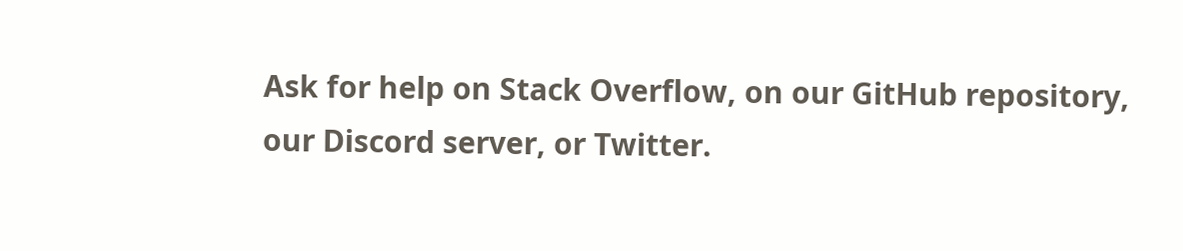Ask for help on Stack Overflow, on our GitHub repository, our Discord server, or Twitter.